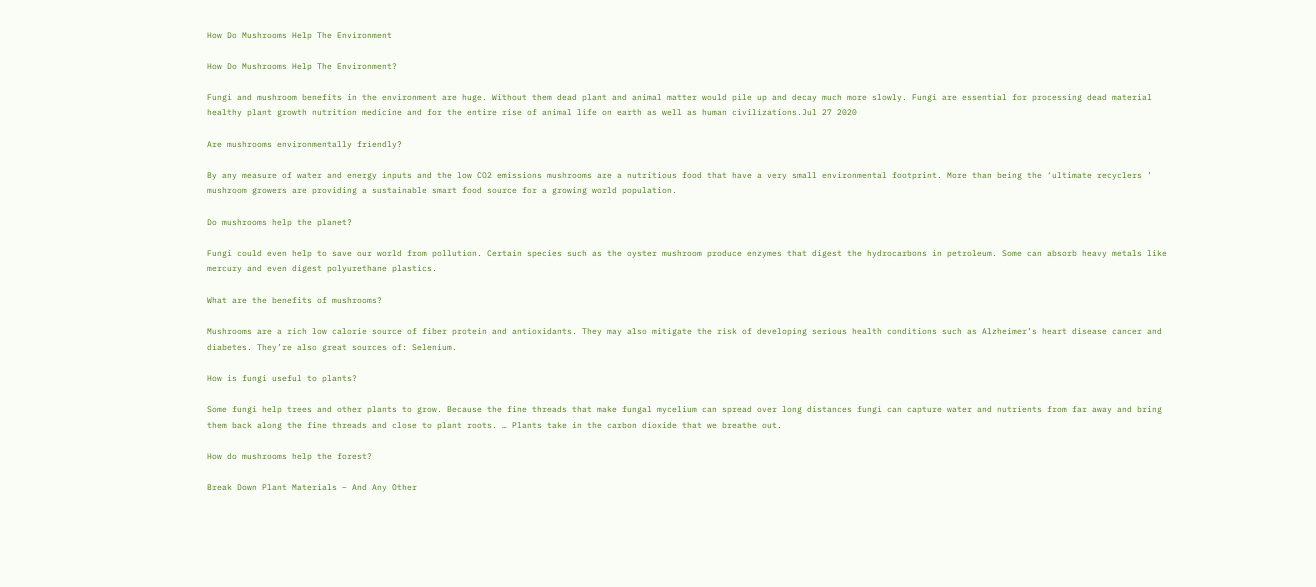How Do Mushrooms Help The Environment

How Do Mushrooms Help The Environment?

Fungi and mushroom benefits in the environment are huge. Without them dead plant and animal matter would pile up and decay much more slowly. Fungi are essential for processing dead material healthy plant growth nutrition medicine and for the entire rise of animal life on earth as well as human civilizations.Jul 27 2020

Are mushrooms environmentally friendly?

By any measure of water and energy inputs and the low CO2 emissions mushrooms are a nutritious food that have a very small environmental footprint. More than being the ‘ultimate recyclers ’ mushroom growers are providing a sustainable smart food source for a growing world population.

Do mushrooms help the planet?

Fungi could even help to save our world from pollution. Certain species such as the oyster mushroom produce enzymes that digest the hydrocarbons in petroleum. Some can absorb heavy metals like mercury and even digest polyurethane plastics.

What are the benefits of mushrooms?

Mushrooms are a rich low calorie source of fiber protein and antioxidants. They may also mitigate the risk of developing serious health conditions such as Alzheimer’s heart disease cancer and diabetes. They’re also great sources of: Selenium.

How is fungi useful to plants?

Some fungi help trees and other plants to grow. Because the fine threads that make fungal mycelium can spread over long distances fungi can capture water and nutrients from far away and bring them back along the fine threads and close to plant roots. … Plants take in the carbon dioxide that we breathe out.

How do mushrooms help the forest?

Break Down Plant Materials – And Any Other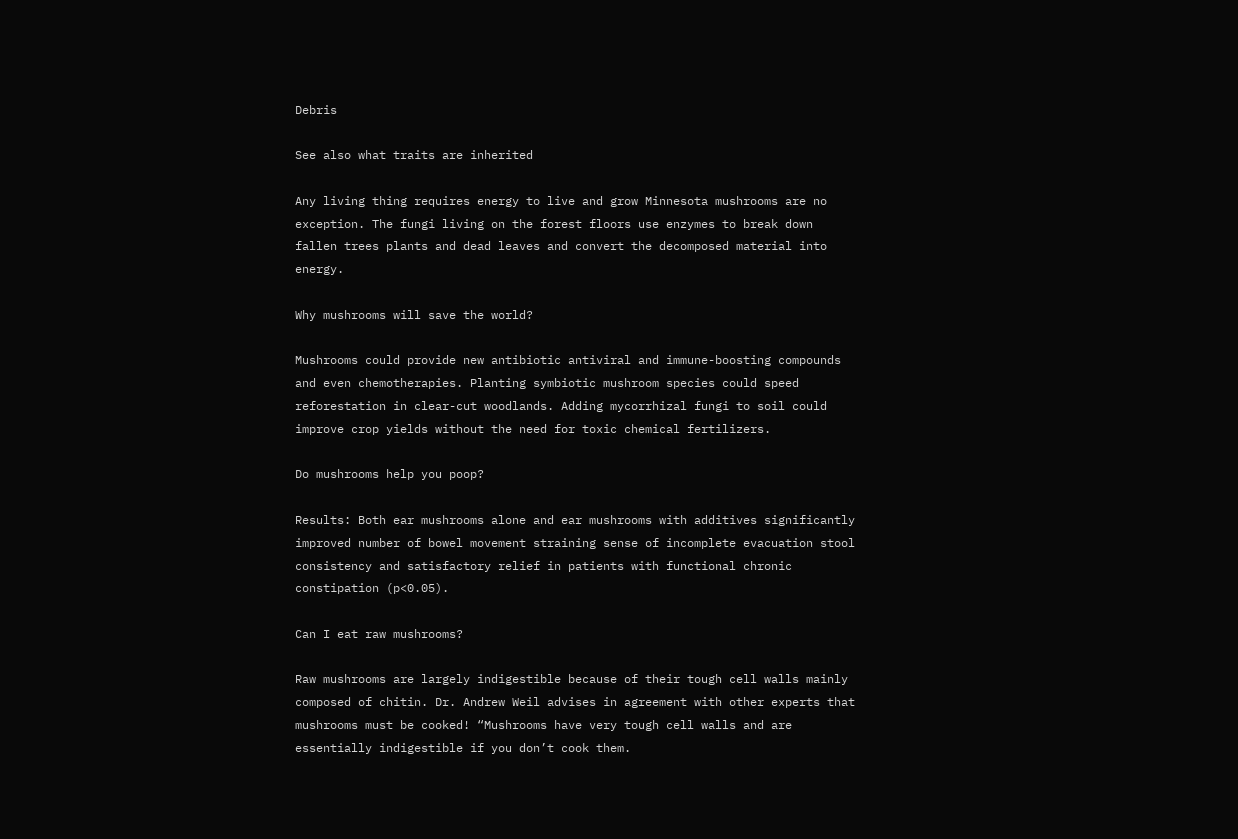Debris

See also what traits are inherited

Any living thing requires energy to live and grow Minnesota mushrooms are no exception. The fungi living on the forest floors use enzymes to break down fallen trees plants and dead leaves and convert the decomposed material into energy.

Why mushrooms will save the world?

Mushrooms could provide new antibiotic antiviral and immune-boosting compounds and even chemotherapies. Planting symbiotic mushroom species could speed reforestation in clear-cut woodlands. Adding mycorrhizal fungi to soil could improve crop yields without the need for toxic chemical fertilizers.

Do mushrooms help you poop?

Results: Both ear mushrooms alone and ear mushrooms with additives significantly improved number of bowel movement straining sense of incomplete evacuation stool consistency and satisfactory relief in patients with functional chronic constipation (p<0.05).

Can I eat raw mushrooms?

Raw mushrooms are largely indigestible because of their tough cell walls mainly composed of chitin. Dr. Andrew Weil advises in agreement with other experts that mushrooms must be cooked! “Mushrooms have very tough cell walls and are essentially indigestible if you don’t cook them.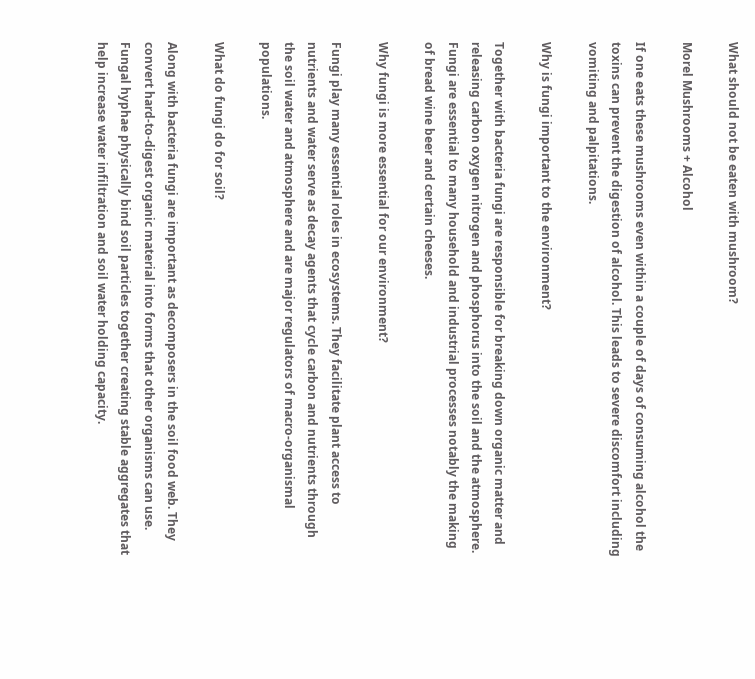What should not be eaten with mushroom?

Morel Mushrooms + Alcohol

If one eats these mushrooms even within a couple of days of consuming alcohol the toxins can prevent the digestion of alcohol. This leads to severe discomfort including vomiting and palpitations.

Why is fungi important to the environment?

Together with bacteria fungi are responsible for breaking down organic matter and releasing carbon oxygen nitrogen and phosphorus into the soil and the atmosphere. Fungi are essential to many household and industrial processes notably the making of bread wine beer and certain cheeses.

Why fungi is more essential for our environment?

Fungi play many essential roles in ecosystems. They facilitate plant access to nutrients and water serve as decay agents that cycle carbon and nutrients through the soil water and atmosphere and are major regulators of macro-organismal populations.

What do fungi do for soil?

Along with bacteria fungi are important as decomposers in the soil food web. They convert hard-to-digest organic material into forms that other organisms can use. Fungal hyphae physically bind soil particles together creating stable aggregates that help increase water infiltration and soil water holding capacity.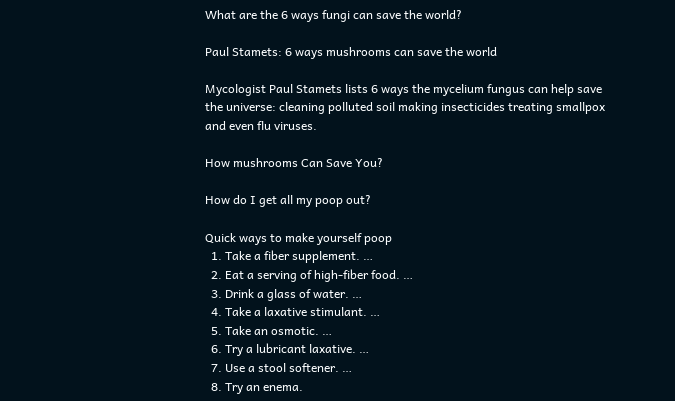What are the 6 ways fungi can save the world?

Paul Stamets: 6 ways mushrooms can save the world

Mycologist Paul Stamets lists 6 ways the mycelium fungus can help save the universe: cleaning polluted soil making insecticides treating smallpox and even flu viruses.

How mushrooms Can Save You?

How do I get all my poop out?

Quick ways to make yourself poop
  1. Take a fiber supplement. …
  2. Eat a serving of high-fiber food. …
  3. Drink a glass of water. …
  4. Take a laxative stimulant. …
  5. Take an osmotic. …
  6. Try a lubricant laxative. …
  7. Use a stool softener. …
  8. Try an enema.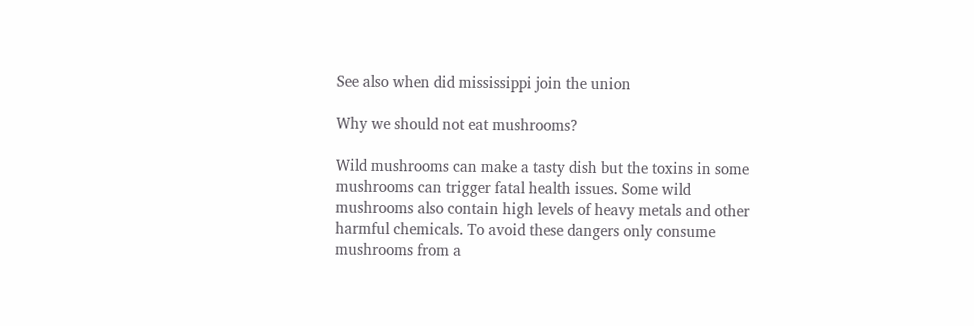See also when did mississippi join the union

Why we should not eat mushrooms?

Wild mushrooms can make a tasty dish but the toxins in some mushrooms can trigger fatal health issues. Some wild mushrooms also contain high levels of heavy metals and other harmful chemicals. To avoid these dangers only consume mushrooms from a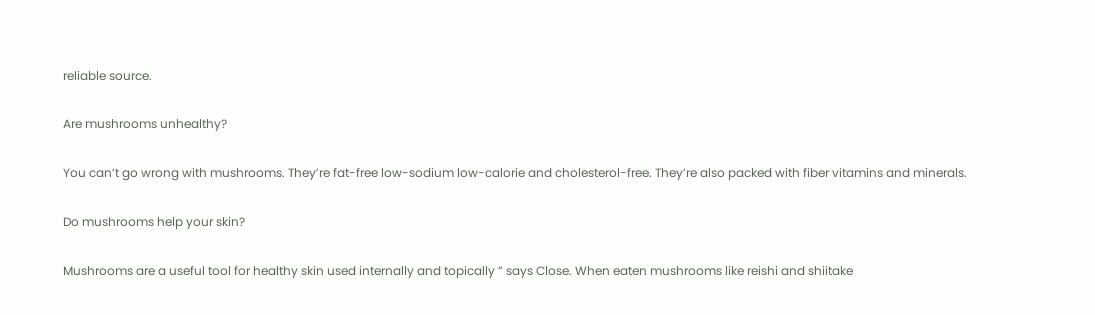reliable source.

Are mushrooms unhealthy?

You can’t go wrong with mushrooms. They’re fat-free low-sodium low-calorie and cholesterol-free. They’re also packed with fiber vitamins and minerals.

Do mushrooms help your skin?

Mushrooms are a useful tool for healthy skin used internally and topically ” says Close. When eaten mushrooms like reishi and shiitake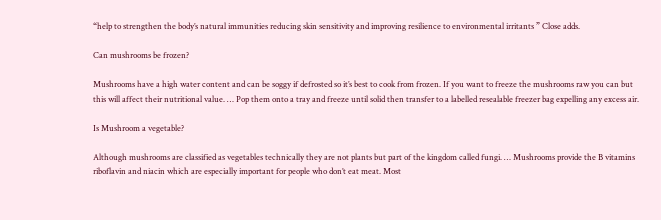“help to strengthen the body’s natural immunities reducing skin sensitivity and improving resilience to environmental irritants ” Close adds.

Can mushrooms be frozen?

Mushrooms have a high water content and can be soggy if defrosted so it’s best to cook from frozen. If you want to freeze the mushrooms raw you can but this will affect their nutritional value. … Pop them onto a tray and freeze until solid then transfer to a labelled resealable freezer bag expelling any excess air.

Is Mushroom a vegetable?

Although mushrooms are classified as vegetables technically they are not plants but part of the kingdom called fungi. … Mushrooms provide the B vitamins riboflavin and niacin which are especially important for people who don’t eat meat. Most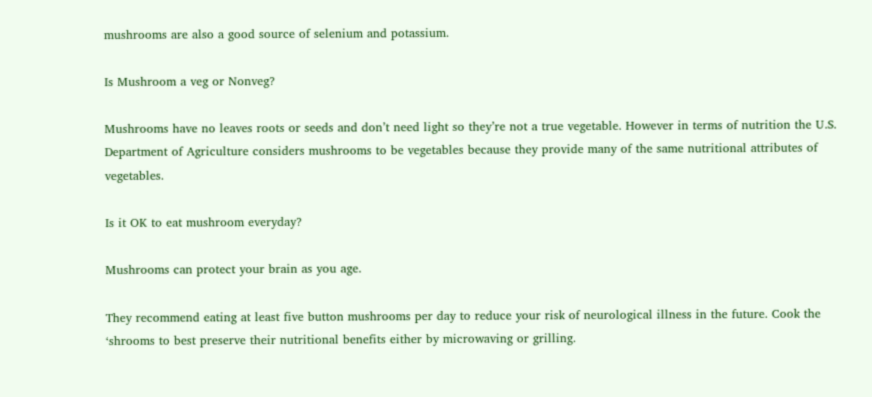mushrooms are also a good source of selenium and potassium.

Is Mushroom a veg or Nonveg?

Mushrooms have no leaves roots or seeds and don’t need light so they’re not a true vegetable. However in terms of nutrition the U.S. Department of Agriculture considers mushrooms to be vegetables because they provide many of the same nutritional attributes of vegetables.

Is it OK to eat mushroom everyday?

Mushrooms can protect your brain as you age.

They recommend eating at least five button mushrooms per day to reduce your risk of neurological illness in the future. Cook the ‘shrooms to best preserve their nutritional benefits either by microwaving or grilling.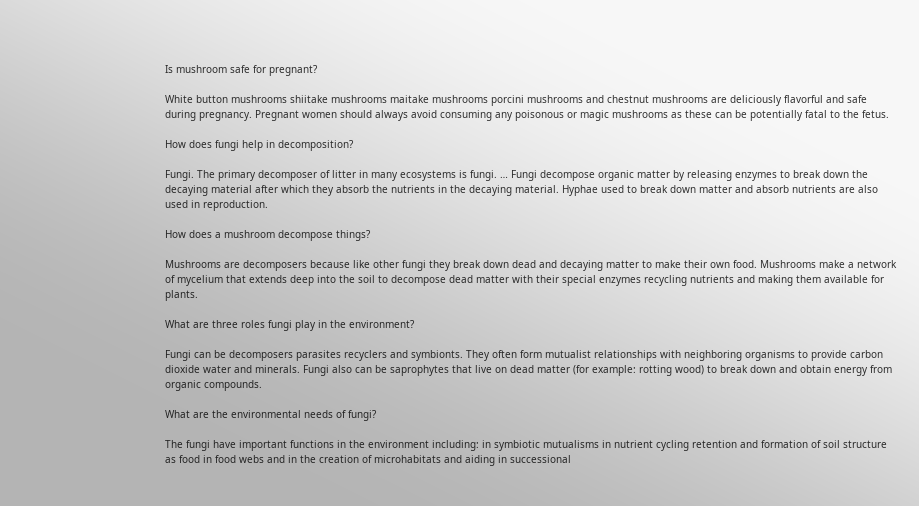Is mushroom safe for pregnant?

White button mushrooms shiitake mushrooms maitake mushrooms porcini mushrooms and chestnut mushrooms are deliciously flavorful and safe during pregnancy. Pregnant women should always avoid consuming any poisonous or magic mushrooms as these can be potentially fatal to the fetus.

How does fungi help in decomposition?

Fungi. The primary decomposer of litter in many ecosystems is fungi. … Fungi decompose organic matter by releasing enzymes to break down the decaying material after which they absorb the nutrients in the decaying material. Hyphae used to break down matter and absorb nutrients are also used in reproduction.

How does a mushroom decompose things?

Mushrooms are decomposers because like other fungi they break down dead and decaying matter to make their own food. Mushrooms make a network of mycelium that extends deep into the soil to decompose dead matter with their special enzymes recycling nutrients and making them available for plants.

What are three roles fungi play in the environment?

Fungi can be decomposers parasites recyclers and symbionts. They often form mutualist relationships with neighboring organisms to provide carbon dioxide water and minerals. Fungi also can be saprophytes that live on dead matter (for example: rotting wood) to break down and obtain energy from organic compounds.

What are the environmental needs of fungi?

The fungi have important functions in the environment including: in symbiotic mutualisms in nutrient cycling retention and formation of soil structure as food in food webs and in the creation of microhabitats and aiding in successional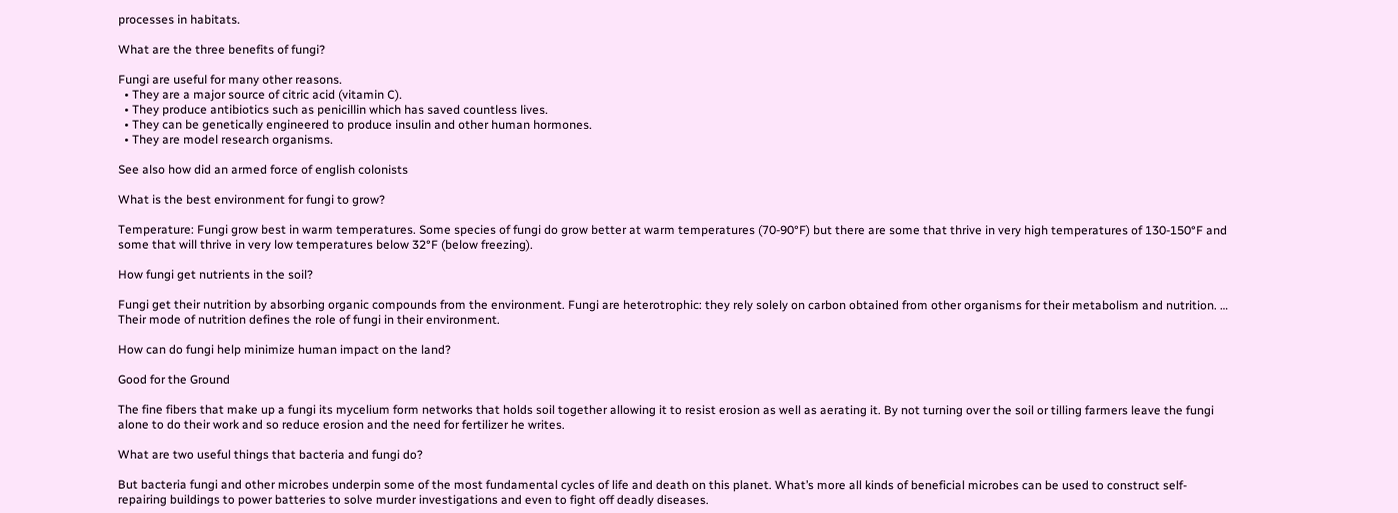processes in habitats.

What are the three benefits of fungi?

Fungi are useful for many other reasons.
  • They are a major source of citric acid (vitamin C).
  • They produce antibiotics such as penicillin which has saved countless lives.
  • They can be genetically engineered to produce insulin and other human hormones.
  • They are model research organisms.

See also how did an armed force of english colonists

What is the best environment for fungi to grow?

Temperature: Fungi grow best in warm temperatures. Some species of fungi do grow better at warm temperatures (70-90°F) but there are some that thrive in very high temperatures of 130-150°F and some that will thrive in very low temperatures below 32°F (below freezing).

How fungi get nutrients in the soil?

Fungi get their nutrition by absorbing organic compounds from the environment. Fungi are heterotrophic: they rely solely on carbon obtained from other organisms for their metabolism and nutrition. … Their mode of nutrition defines the role of fungi in their environment.

How can do fungi help minimize human impact on the land?

Good for the Ground

The fine fibers that make up a fungi its mycelium form networks that holds soil together allowing it to resist erosion as well as aerating it. By not turning over the soil or tilling farmers leave the fungi alone to do their work and so reduce erosion and the need for fertilizer he writes.

What are two useful things that bacteria and fungi do?

But bacteria fungi and other microbes underpin some of the most fundamental cycles of life and death on this planet. What’s more all kinds of beneficial microbes can be used to construct self-repairing buildings to power batteries to solve murder investigations and even to fight off deadly diseases.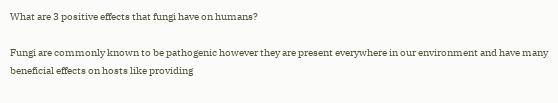What are 3 positive effects that fungi have on humans?

Fungi are commonly known to be pathogenic however they are present everywhere in our environment and have many beneficial effects on hosts like providing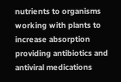nutrients to organisms working with plants to increase absorption providing antibiotics and antiviral medications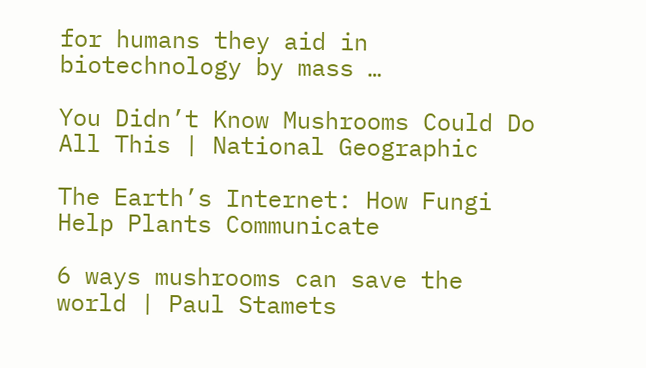for humans they aid in biotechnology by mass …

You Didn’t Know Mushrooms Could Do All This | National Geographic

The Earth’s Internet: How Fungi Help Plants Communicate

6 ways mushrooms can save the world | Paul Stamets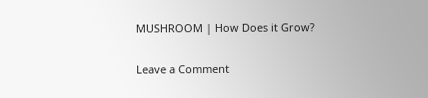MUSHROOM | How Does it Grow?

Leave a Comment